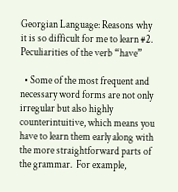Georgian Language: Reasons why it is so difficult for me to learn #2. Peculiarities of the verb “have”

  • Some of the most frequent and necessary word forms are not only irregular but also highly counterintuitive, which means you have to learn them early along with the more straightforward parts of the grammar.  For example,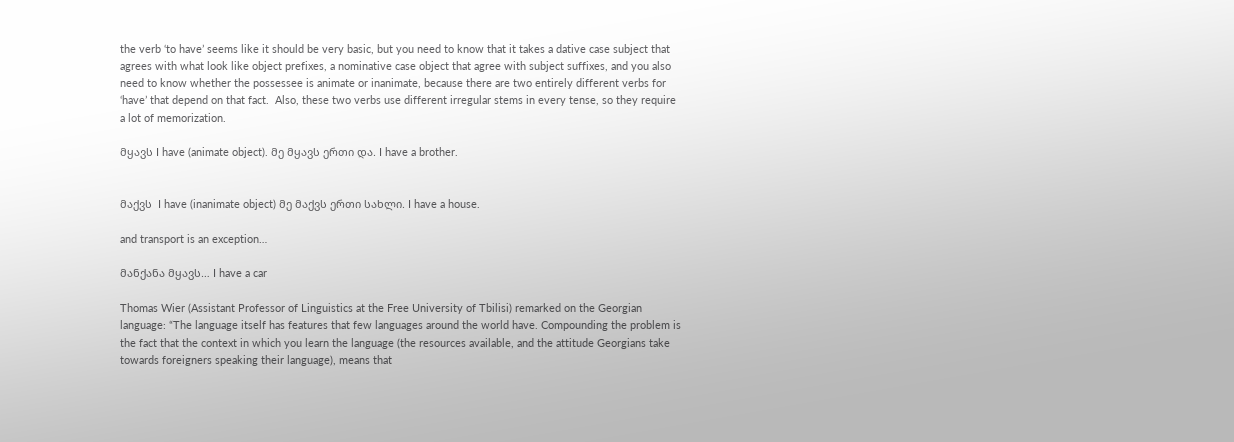the verb ‘to have’ seems like it should be very basic, but you need to know that it takes a dative case subject that agrees with what look like object prefixes, a nominative case object that agree with subject suffixes, and you also need to know whether the possessee is animate or inanimate, because there are two entirely different verbs for ‘have’ that depend on that fact.  Also, these two verbs use different irregular stems in every tense, so they require a lot of memorization.

მყავს I have (animate object). მე მყავს ერთი და. I have a brother.


მაქვს  I have (inanimate object) მე მაქვს ერთი სახლი. I have a house.

and transport is an exception…

მანქანა მყავს… I have a car

Thomas Wier (Assistant Professor of Linguistics at the Free University of Tbilisi) remarked on the Georgian language: “The language itself has features that few languages around the world have. Compounding the problem is the fact that the context in which you learn the language (the resources available, and the attitude Georgians take towards foreigners speaking their language), means that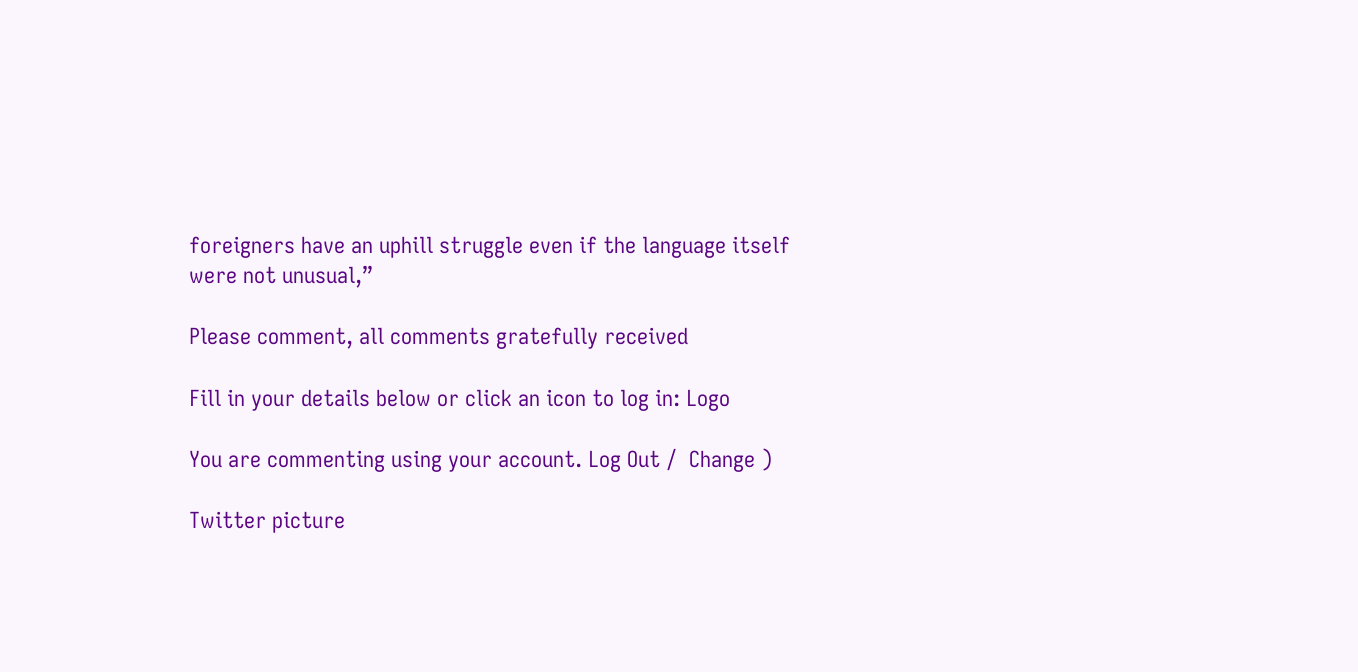foreigners have an uphill struggle even if the language itself were not unusual,”

Please comment, all comments gratefully received

Fill in your details below or click an icon to log in: Logo

You are commenting using your account. Log Out /  Change )

Twitter picture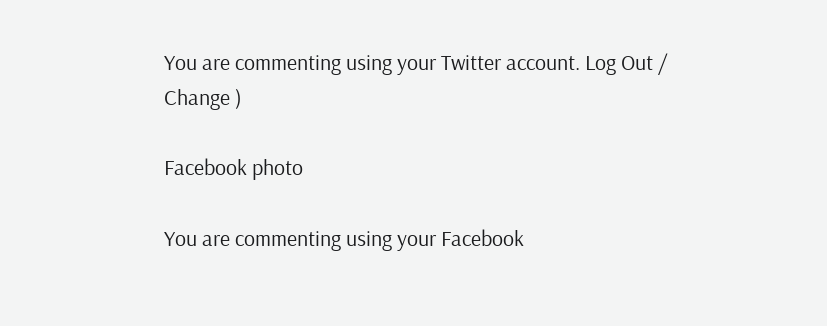You are commenting using your Twitter account. Log Out /  Change )

Facebook photo

You are commenting using your Facebook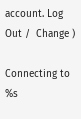account. Log Out /  Change )

Connecting to %s